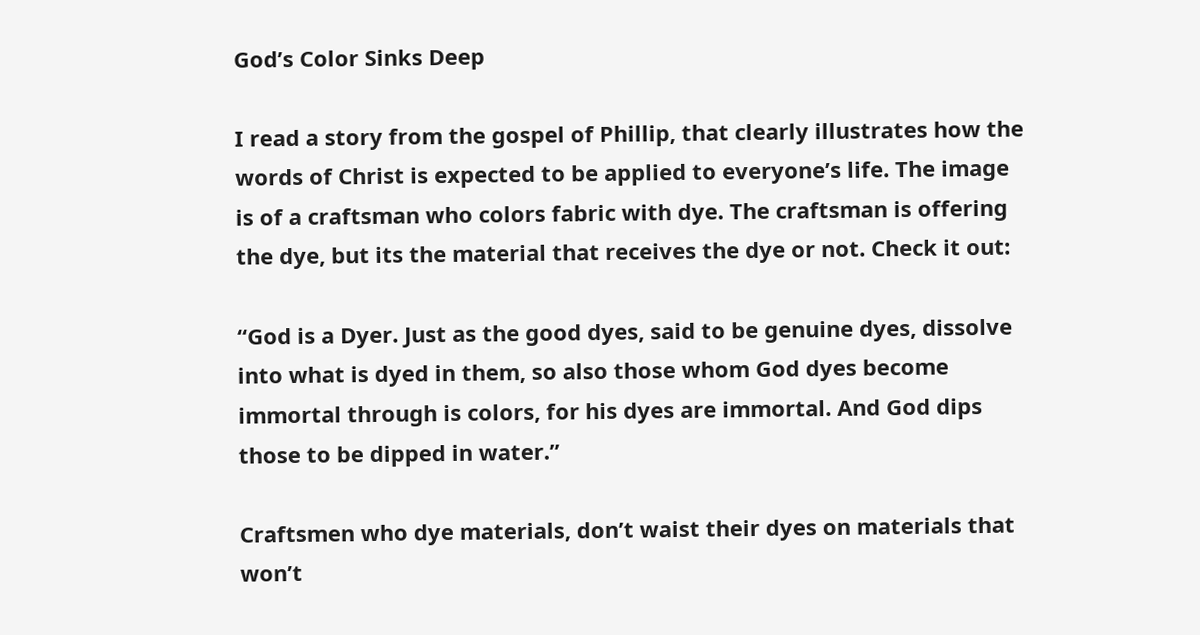God’s Color Sinks Deep

I read a story from the gospel of Phillip, that clearly illustrates how the words of Christ is expected to be applied to everyone’s life. The image is of a craftsman who colors fabric with dye. The craftsman is offering the dye, but its the material that receives the dye or not. Check it out:

“God is a Dyer. Just as the good dyes, said to be genuine dyes, dissolve into what is dyed in them, so also those whom God dyes become immortal through is colors, for his dyes are immortal. And God dips those to be dipped in water.”

Craftsmen who dye materials, don’t waist their dyes on materials that won’t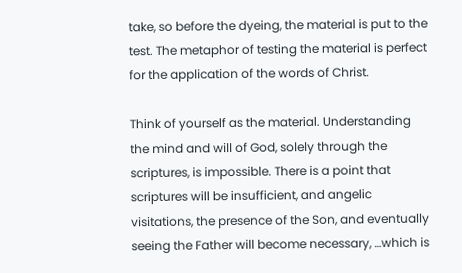take, so before the dyeing, the material is put to the test. The metaphor of testing the material is perfect for the application of the words of Christ.

Think of yourself as the material. Understanding the mind and will of God, solely through the scriptures, is impossible. There is a point that scriptures will be insufficient, and angelic visitations, the presence of the Son, and eventually seeing the Father will become necessary, …which is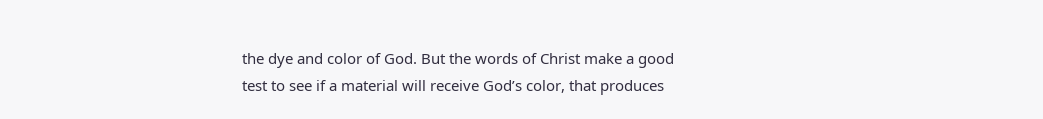the dye and color of God. But the words of Christ make a good test to see if a material will receive God’s color, that produces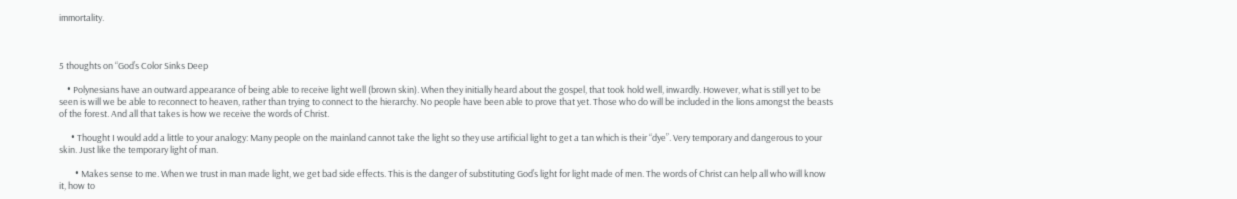immortality.



5 thoughts on “God’s Color Sinks Deep

    • Polynesians have an outward appearance of being able to receive light well (brown skin). When they initially heard about the gospel, that took hold well, inwardly. However, what is still yet to be seen is will we be able to reconnect to heaven, rather than trying to connect to the hierarchy. No people have been able to prove that yet. Those who do will be included in the lions amongst the beasts of the forest. And all that takes is how we receive the words of Christ.

      • Thought I would add a little to your analogy: Many people on the mainland cannot take the light so they use artificial light to get a tan which is their “dye”. Very temporary and dangerous to your skin. Just like the temporary light of man.

        • Makes sense to me. When we trust in man made light, we get bad side effects. This is the danger of substituting God’s light for light made of men. The words of Christ can help all who will know it, how to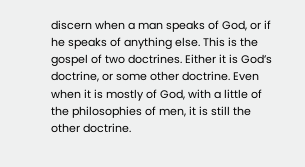discern when a man speaks of God, or if he speaks of anything else. This is the gospel of two doctrines. Either it is God’s doctrine, or some other doctrine. Even when it is mostly of God, with a little of the philosophies of men, it is still the other doctrine.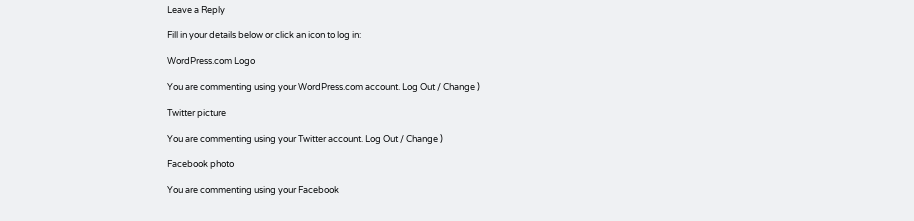Leave a Reply

Fill in your details below or click an icon to log in:

WordPress.com Logo

You are commenting using your WordPress.com account. Log Out / Change )

Twitter picture

You are commenting using your Twitter account. Log Out / Change )

Facebook photo

You are commenting using your Facebook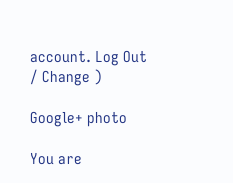account. Log Out / Change )

Google+ photo

You are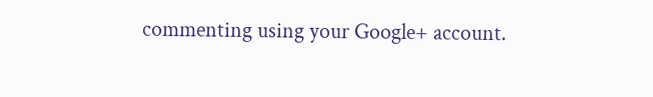commenting using your Google+ account.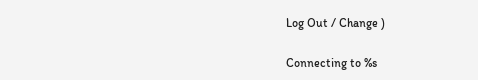Log Out / Change )

Connecting to %s